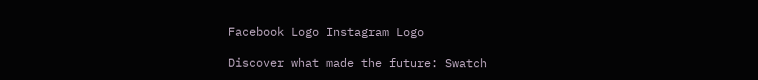Facebook Logo Instagram Logo

Discover what made the future: Swatch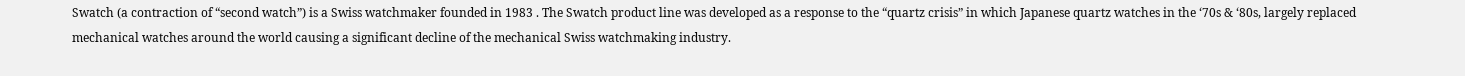Swatch (a contraction of “second watch”) is a Swiss watchmaker founded in 1983 . The Swatch product line was developed as a response to the “quartz crisis” in which Japanese quartz watches in the ‘70s & ‘80s, largely replaced mechanical watches around the world causing a significant decline of the mechanical Swiss watchmaking industry.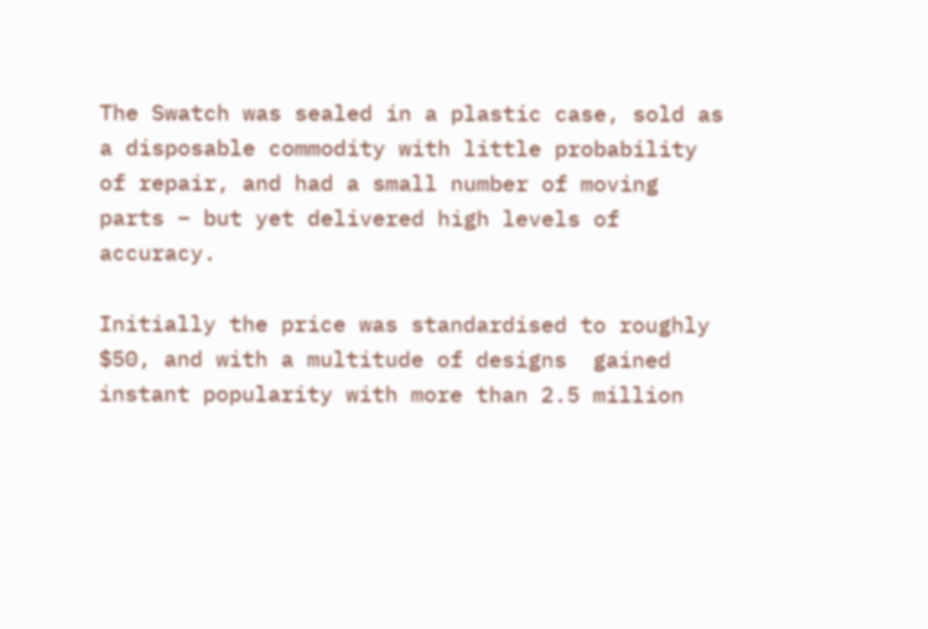The Swatch was sealed in a plastic case, sold as a disposable commodity with little probability of repair, and had a small number of moving parts – but yet delivered high levels of accuracy.

Initially the price was standardised to roughly $50, and with a multitude of designs  gained instant popularity with more than 2.5 million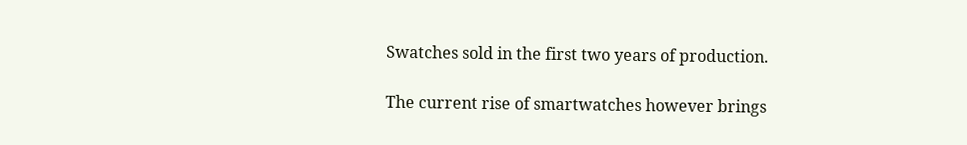Swatches sold in the first two years of production.

The current rise of smartwatches however brings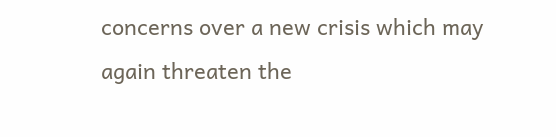concerns over a new crisis which may again threaten the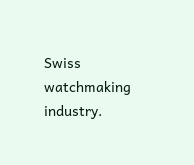Swiss watchmaking industry.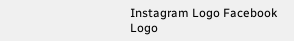Instagram Logo Facebook Logo